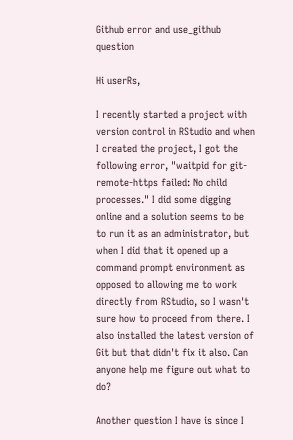Github error and use_github question

Hi userRs,

I recently started a project with version control in RStudio and when I created the project, I got the following error, "waitpid for git-remote-https failed: No child processes." I did some digging online and a solution seems to be to run it as an administrator, but when I did that it opened up a command prompt environment as opposed to allowing me to work directly from RStudio, so I wasn't sure how to proceed from there. I also installed the latest version of Git but that didn't fix it also. Can anyone help me figure out what to do?

Another question I have is since I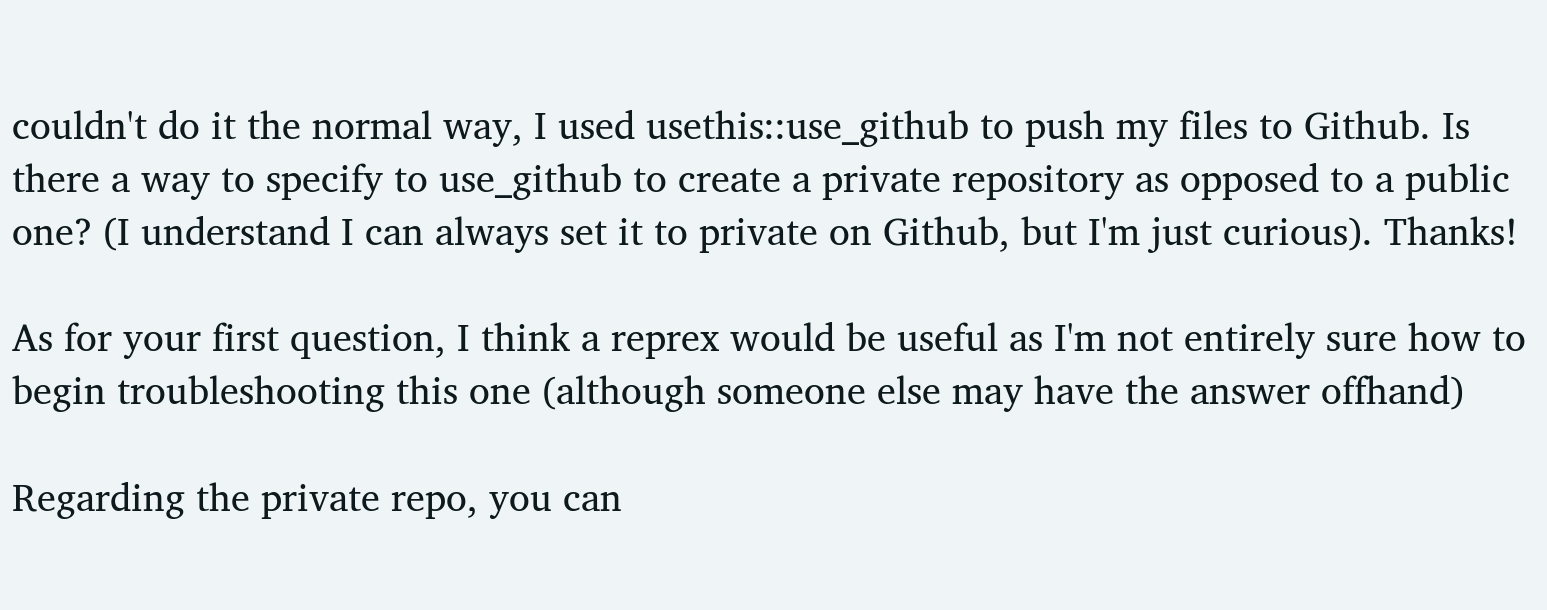couldn't do it the normal way, I used usethis::use_github to push my files to Github. Is there a way to specify to use_github to create a private repository as opposed to a public one? (I understand I can always set it to private on Github, but I'm just curious). Thanks!

As for your first question, I think a reprex would be useful as I'm not entirely sure how to begin troubleshooting this one (although someone else may have the answer offhand)

Regarding the private repo, you can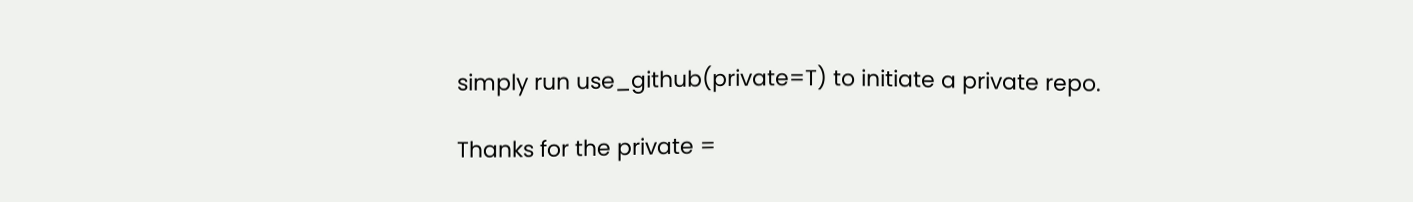simply run use_github(private=T) to initiate a private repo.

Thanks for the private =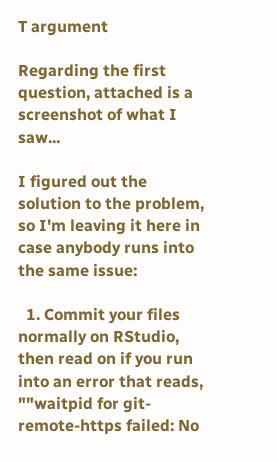T argument

Regarding the first question, attached is a screenshot of what I saw...

I figured out the solution to the problem, so I'm leaving it here in case anybody runs into the same issue:

  1. Commit your files normally on RStudio, then read on if you run into an error that reads, ""waitpid for git-remote-https failed: No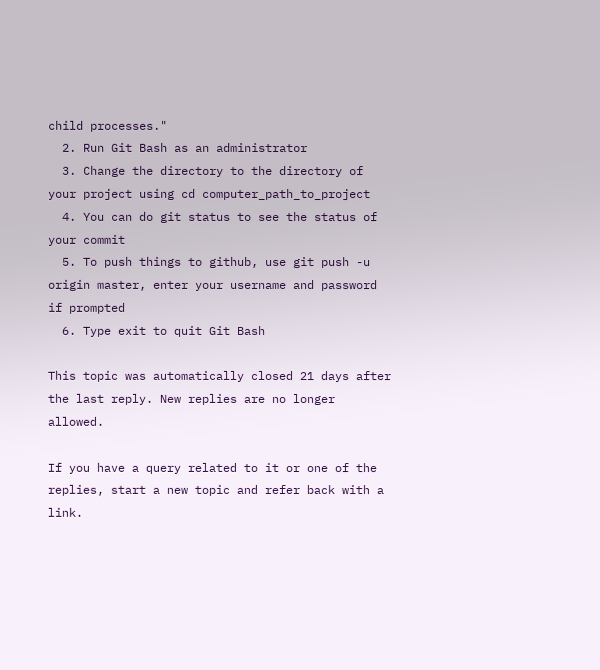child processes."
  2. Run Git Bash as an administrator
  3. Change the directory to the directory of your project using cd computer_path_to_project
  4. You can do git status to see the status of your commit
  5. To push things to github, use git push -u origin master, enter your username and password if prompted
  6. Type exit to quit Git Bash

This topic was automatically closed 21 days after the last reply. New replies are no longer allowed.

If you have a query related to it or one of the replies, start a new topic and refer back with a link.